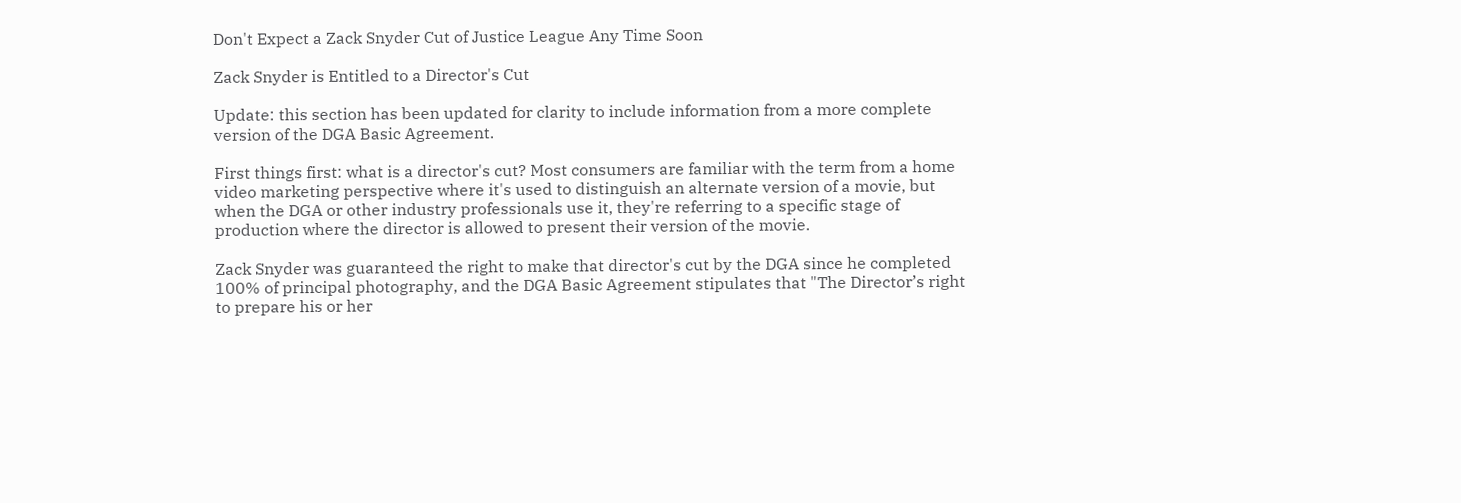Don't Expect a Zack Snyder Cut of Justice League Any Time Soon

Zack Snyder is Entitled to a Director's Cut

Update: this section has been updated for clarity to include information from a more complete version of the DGA Basic Agreement.

First things first: what is a director's cut? Most consumers are familiar with the term from a home video marketing perspective where it's used to distinguish an alternate version of a movie, but when the DGA or other industry professionals use it, they're referring to a specific stage of production where the director is allowed to present their version of the movie.

Zack Snyder was guaranteed the right to make that director's cut by the DGA since he completed 100% of principal photography, and the DGA Basic Agreement stipulates that "The Director’s right to prepare his or her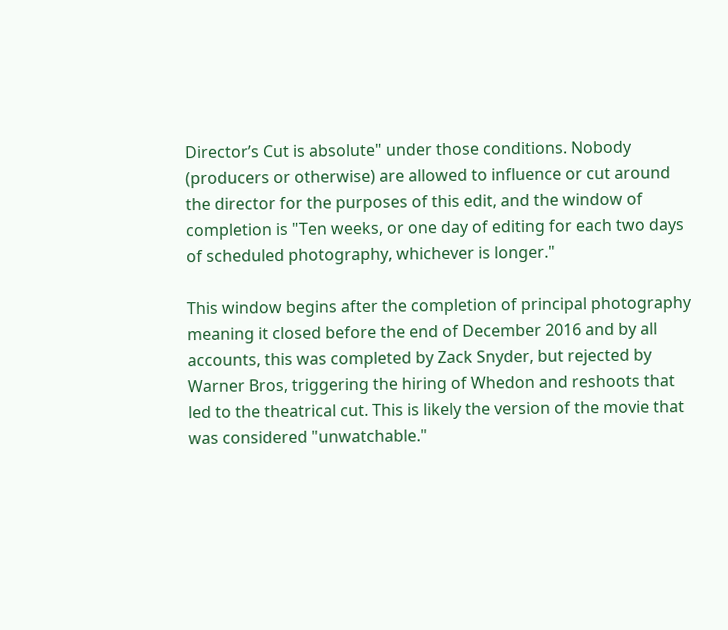Director’s Cut is absolute" under those conditions. Nobody (producers or otherwise) are allowed to influence or cut around the director for the purposes of this edit, and the window of completion is "Ten weeks, or one day of editing for each two days of scheduled photography, whichever is longer."

This window begins after the completion of principal photography meaning it closed before the end of December 2016 and by all accounts, this was completed by Zack Snyder, but rejected by Warner Bros, triggering the hiring of Whedon and reshoots that led to the theatrical cut. This is likely the version of the movie that was considered "unwatchable."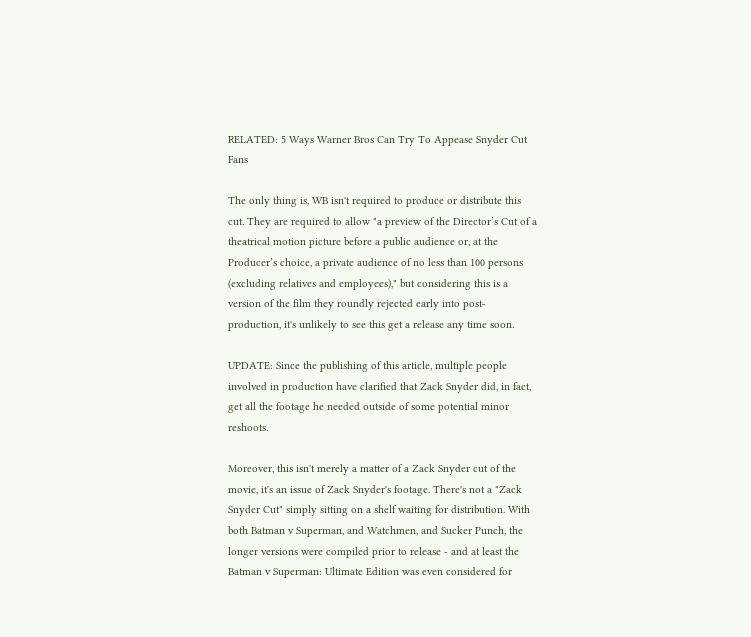RELATED: 5 Ways Warner Bros Can Try To Appease Snyder Cut Fans

The only thing is, WB isn't required to produce or distribute this cut. They are required to allow "a preview of the Director’s Cut of a theatrical motion picture before a public audience or, at the Producer’s choice, a private audience of no less than 100 persons (excluding relatives and employees)," but considering this is a version of the film they roundly rejected early into post-production, it's unlikely to see this get a release any time soon.

UPDATE: Since the publishing of this article, multiple people involved in production have clarified that Zack Snyder did, in fact, get all the footage he needed outside of some potential minor reshoots.

Moreover, this isn't merely a matter of a Zack Snyder cut of the movie, it's an issue of Zack Snyder's footage. There's not a "Zack Snyder Cut" simply sitting on a shelf waiting for distribution. With both Batman v Superman, and Watchmen, and Sucker Punch, the longer versions were compiled prior to release - and at least the Batman v Superman: Ultimate Edition was even considered for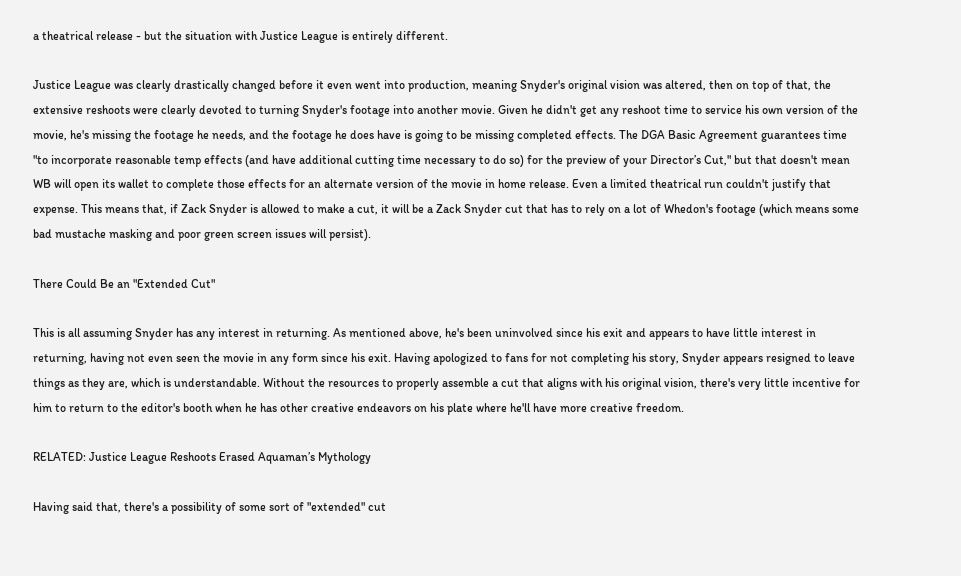a theatrical release - but the situation with Justice League is entirely different.

Justice League was clearly drastically changed before it even went into production, meaning Snyder's original vision was altered, then on top of that, the extensive reshoots were clearly devoted to turning Snyder's footage into another movie. Given he didn't get any reshoot time to service his own version of the movie, he's missing the footage he needs, and the footage he does have is going to be missing completed effects. The DGA Basic Agreement guarantees time "to incorporate reasonable temp effects (and have additional cutting time necessary to do so) for the preview of your Director’s Cut," but that doesn't mean WB will open its wallet to complete those effects for an alternate version of the movie in home release. Even a limited theatrical run couldn't justify that expense. This means that, if Zack Snyder is allowed to make a cut, it will be a Zack Snyder cut that has to rely on a lot of Whedon's footage (which means some bad mustache masking and poor green screen issues will persist).

There Could Be an "Extended Cut"

This is all assuming Snyder has any interest in returning. As mentioned above, he's been uninvolved since his exit and appears to have little interest in returning, having not even seen the movie in any form since his exit. Having apologized to fans for not completing his story, Snyder appears resigned to leave things as they are, which is understandable. Without the resources to properly assemble a cut that aligns with his original vision, there's very little incentive for him to return to the editor's booth when he has other creative endeavors on his plate where he'll have more creative freedom.

RELATED: Justice League Reshoots Erased Aquaman’s Mythology

Having said that, there's a possibility of some sort of "extended" cut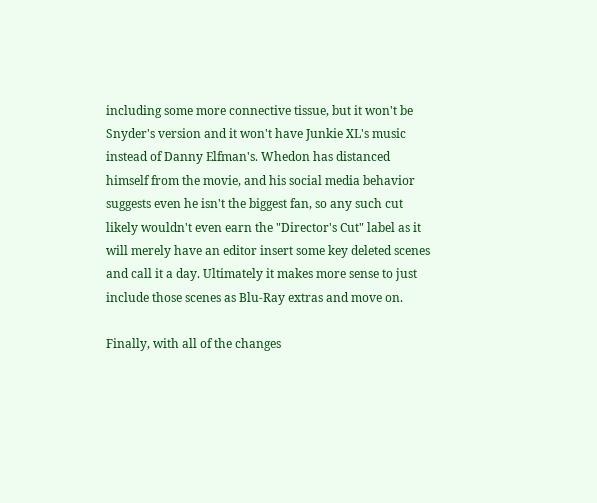including some more connective tissue, but it won't be Snyder's version and it won't have Junkie XL's music instead of Danny Elfman's. Whedon has distanced himself from the movie, and his social media behavior suggests even he isn't the biggest fan, so any such cut likely wouldn't even earn the "Director's Cut" label as it will merely have an editor insert some key deleted scenes and call it a day. Ultimately it makes more sense to just include those scenes as Blu-Ray extras and move on.

Finally, with all of the changes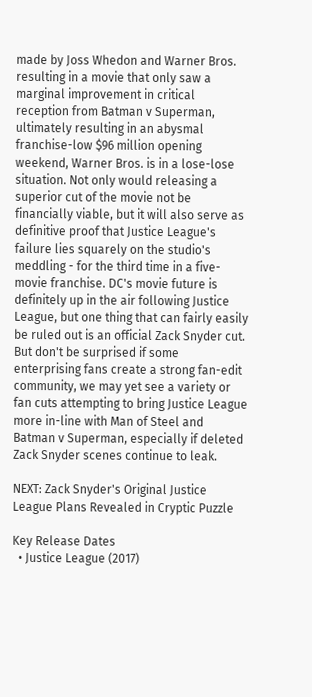made by Joss Whedon and Warner Bros. resulting in a movie that only saw a marginal improvement in critical reception from Batman v Superman, ultimately resulting in an abysmal franchise-low $96 million opening weekend, Warner Bros. is in a lose-lose situation. Not only would releasing a superior cut of the movie not be financially viable, but it will also serve as definitive proof that Justice League's failure lies squarely on the studio's meddling - for the third time in a five-movie franchise. DC's movie future is definitely up in the air following Justice League, but one thing that can fairly easily be ruled out is an official Zack Snyder cut. But don't be surprised if some enterprising fans create a strong fan-edit community, we may yet see a variety or fan cuts attempting to bring Justice League more in-line with Man of Steel and Batman v Superman, especially if deleted Zack Snyder scenes continue to leak.

NEXT: Zack Snyder's Original Justice League Plans Revealed in Cryptic Puzzle

Key Release Dates
  • Justice League (2017)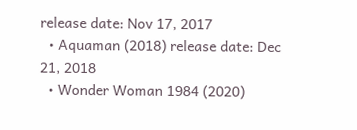release date: Nov 17, 2017
  • Aquaman (2018) release date: Dec 21, 2018
  • Wonder Woman 1984 (2020)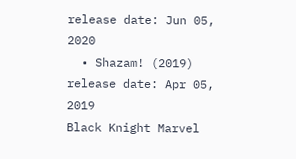release date: Jun 05, 2020
  • Shazam! (2019) release date: Apr 05, 2019
Black Knight Marvel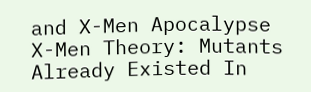and X-Men Apocalypse
X-Men Theory: Mutants Already Existed In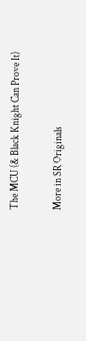The MCU (& Black Knight Can Prove It)

More in SR Originals